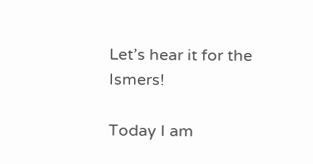Let’s hear it for the Ismers!

Today I am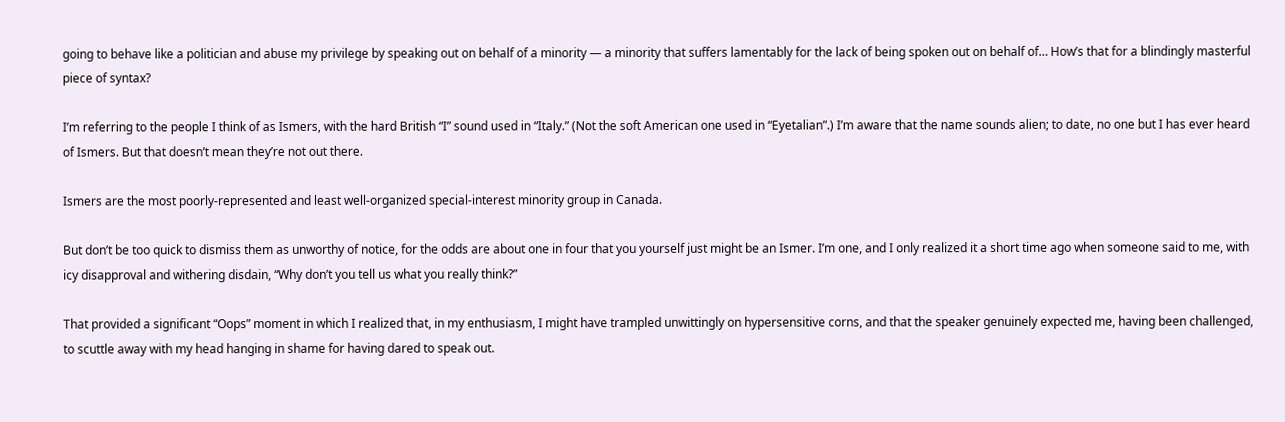going to behave like a politician and abuse my privilege by speaking out on behalf of a minority — a minority that suffers lamentably for the lack of being spoken out on behalf of… How’s that for a blindingly masterful piece of syntax?

I’m referring to the people I think of as Ismers, with the hard British “I” sound used in “Italy.” (Not the soft American one used in “Eyetalian”.) I’m aware that the name sounds alien; to date, no one but I has ever heard of Ismers. But that doesn’t mean they’re not out there.

Ismers are the most poorly-represented and least well-organized special-interest minority group in Canada.

But don’t be too quick to dismiss them as unworthy of notice, for the odds are about one in four that you yourself just might be an Ismer. I’m one, and I only realized it a short time ago when someone said to me, with icy disapproval and withering disdain, “Why don’t you tell us what you really think?”

That provided a significant “Oops” moment in which I realized that, in my enthusiasm, I might have trampled unwittingly on hypersensitive corns, and that the speaker genuinely expected me, having been challenged, to scuttle away with my head hanging in shame for having dared to speak out.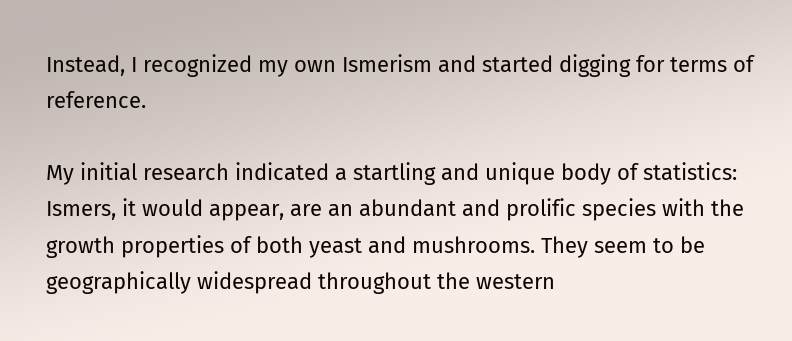Instead, I recognized my own Ismerism and started digging for terms of reference.

My initial research indicated a startling and unique body of statistics: Ismers, it would appear, are an abundant and prolific species with the growth properties of both yeast and mushrooms. They seem to be geographically widespread throughout the western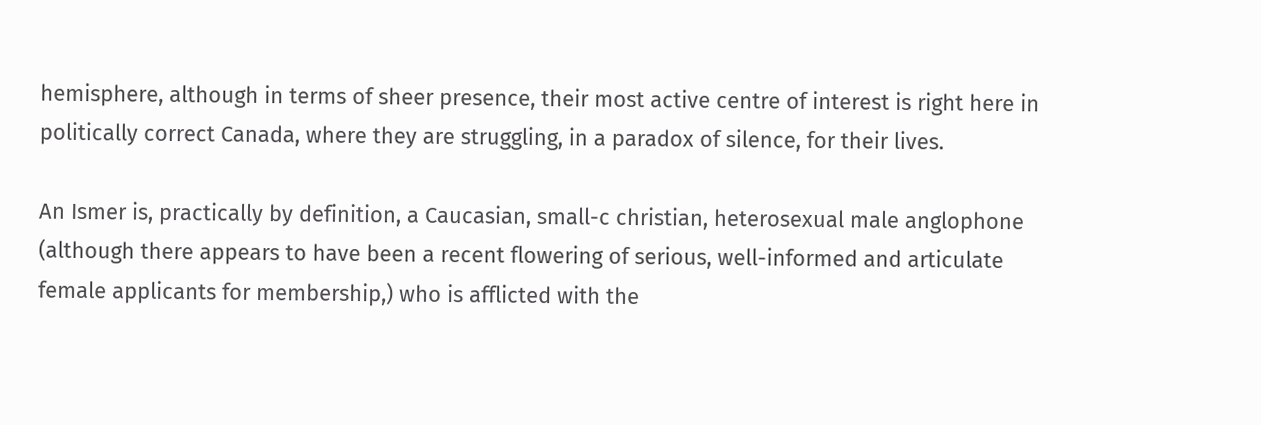hemisphere, although in terms of sheer presence, their most active centre of interest is right here in politically correct Canada, where they are struggling, in a paradox of silence, for their lives.

An Ismer is, practically by definition, a Caucasian, small-c christian, heterosexual male anglophone (although there appears to have been a recent flowering of serious, well-informed and articulate female applicants for membership,) who is afflicted with the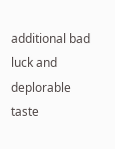additional bad luck and deplorable taste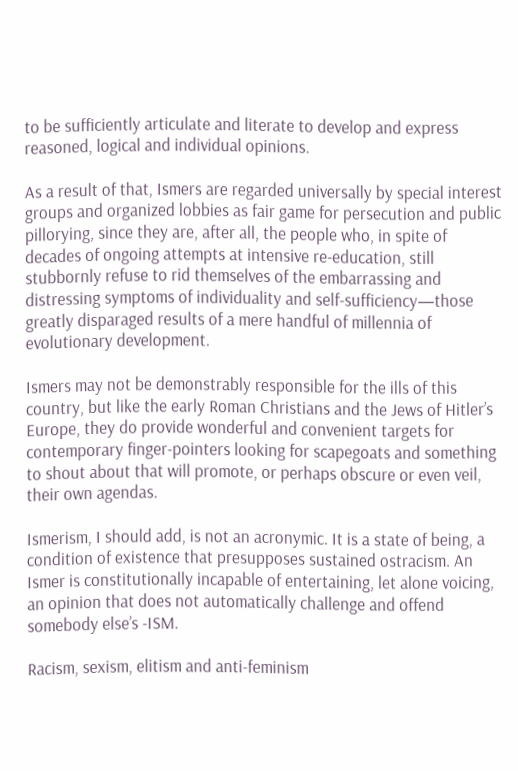to be sufficiently articulate and literate to develop and express reasoned, logical and individual opinions.

As a result of that, Ismers are regarded universally by special interest groups and organized lobbies as fair game for persecution and public pillorying, since they are, after all, the people who, in spite of decades of ongoing attempts at intensive re-education, still stubbornly refuse to rid themselves of the embarrassing and distressing symptoms of individuality and self-sufficiency—those greatly disparaged results of a mere handful of millennia of evolutionary development.

Ismers may not be demonstrably responsible for the ills of this country, but like the early Roman Christians and the Jews of Hitler’s Europe, they do provide wonderful and convenient targets for contemporary finger-pointers looking for scapegoats and something to shout about that will promote, or perhaps obscure or even veil, their own agendas.

Ismerism, I should add, is not an acronymic. It is a state of being, a condition of existence that presupposes sustained ostracism. An Ismer is constitutionally incapable of entertaining, let alone voicing, an opinion that does not automatically challenge and offend somebody else’s -ISM.

Racism, sexism, elitism and anti-feminism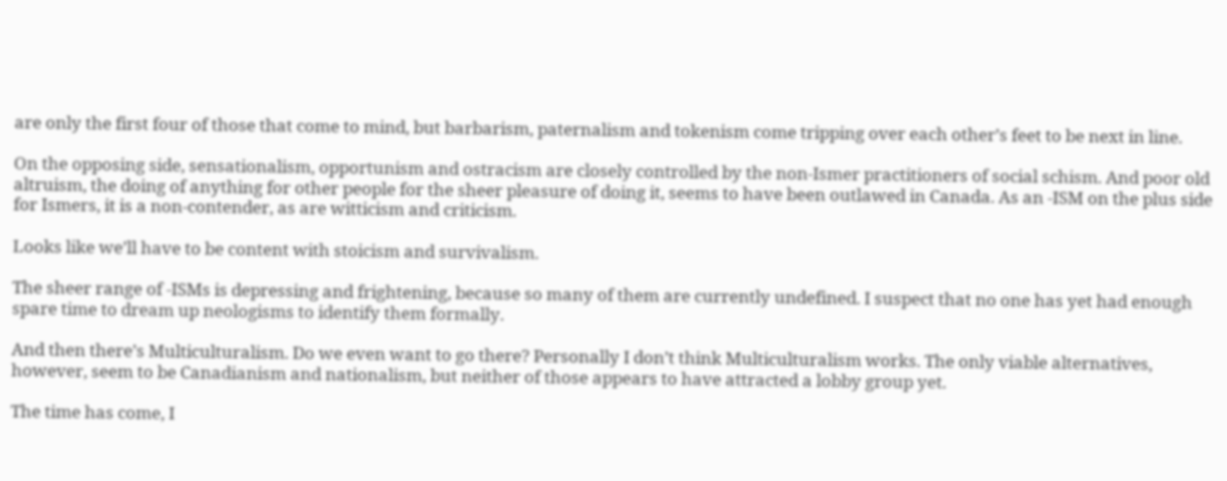are only the first four of those that come to mind, but barbarism, paternalism and tokenism come tripping over each other’s feet to be next in line.

On the opposing side, sensationalism, opportunism and ostracism are closely controlled by the non-Ismer practitioners of social schism. And poor old altruism, the doing of anything for other people for the sheer pleasure of doing it, seems to have been outlawed in Canada. As an -ISM on the plus side for Ismers, it is a non-contender, as are witticism and criticism.

Looks like we’ll have to be content with stoicism and survivalism.

The sheer range of -ISMs is depressing and frightening, because so many of them are currently undefined. I suspect that no one has yet had enough spare time to dream up neologisms to identify them formally.

And then there’s Multiculturalism. Do we even want to go there? Personally I don’t think Multiculturalism works. The only viable alternatives, however, seem to be Canadianism and nationalism, but neither of those appears to have attracted a lobby group yet.

The time has come, I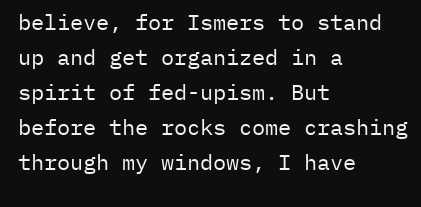believe, for Ismers to stand up and get organized in a spirit of fed-upism. But before the rocks come crashing through my windows, I have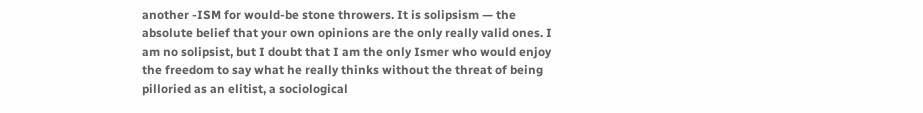another -ISM for would-be stone throwers. It is solipsism — the absolute belief that your own opinions are the only really valid ones. I am no solipsist, but I doubt that I am the only Ismer who would enjoy the freedom to say what he really thinks without the threat of being pilloried as an elitist, a sociological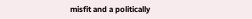misfit and a politically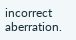incorrect aberration.